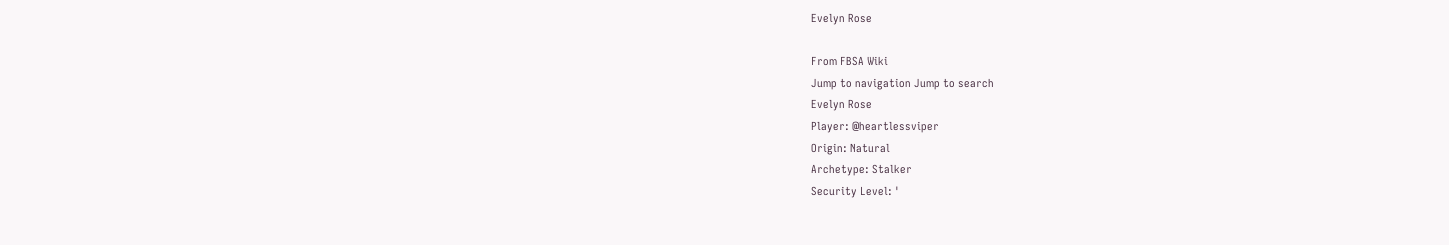Evelyn Rose

From FBSA Wiki
Jump to navigation Jump to search
Evelyn Rose
Player: @heartlessviper
Origin: Natural
Archetype: Stalker
Security Level: '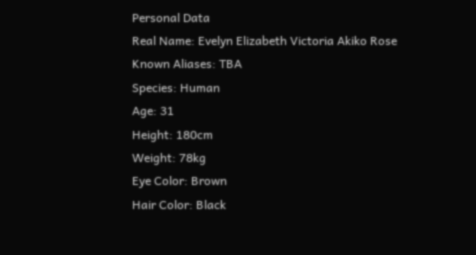Personal Data
Real Name: Evelyn Elizabeth Victoria Akiko Rose
Known Aliases: TBA
Species: Human
Age: 31
Height: 180cm
Weight: 78kg
Eye Color: Brown
Hair Color: Black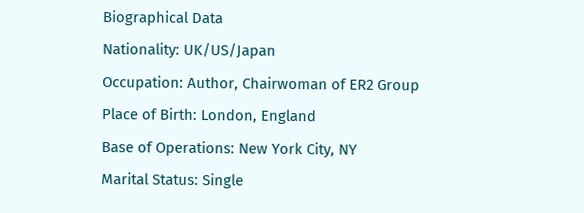Biographical Data
Nationality: UK/US/Japan
Occupation: Author, Chairwoman of ER2 Group
Place of Birth: London, England
Base of Operations: New York City, NY
Marital Status: Single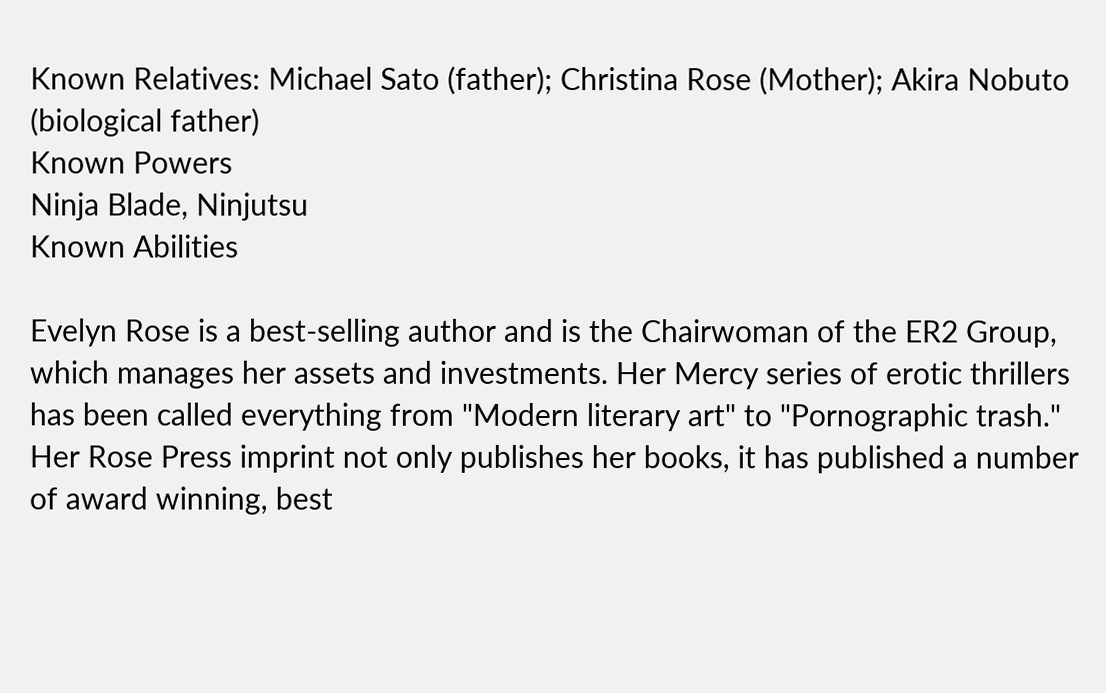Known Relatives: Michael Sato (father); Christina Rose (Mother); Akira Nobuto (biological father)
Known Powers
Ninja Blade, Ninjutsu
Known Abilities

Evelyn Rose is a best-selling author and is the Chairwoman of the ER2 Group, which manages her assets and investments. Her Mercy series of erotic thrillers has been called everything from "Modern literary art" to "Pornographic trash." Her Rose Press imprint not only publishes her books, it has published a number of award winning, best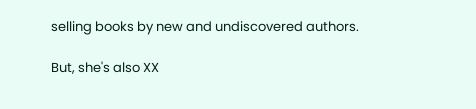selling books by new and undiscovered authors.

But, she's also XX